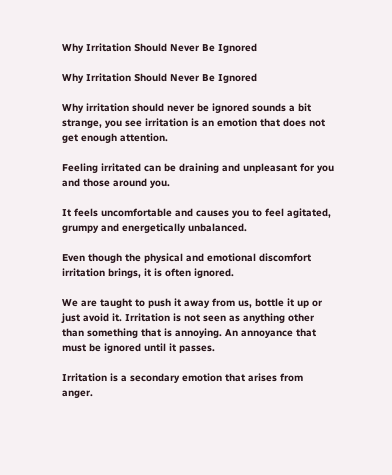Why Irritation Should Never Be Ignored

Why Irritation Should Never Be Ignored

Why irritation should never be ignored sounds a bit strange, you see irritation is an emotion that does not get enough attention.

Feeling irritated can be draining and unpleasant for you and those around you.

It feels uncomfortable and causes you to feel agitated, grumpy and energetically unbalanced.

Even though the physical and emotional discomfort irritation brings, it is often ignored.

We are taught to push it away from us, bottle it up or just avoid it. Irritation is not seen as anything other than something that is annoying. An annoyance that must be ignored until it passes.

Irritation is a secondary emotion that arises from anger.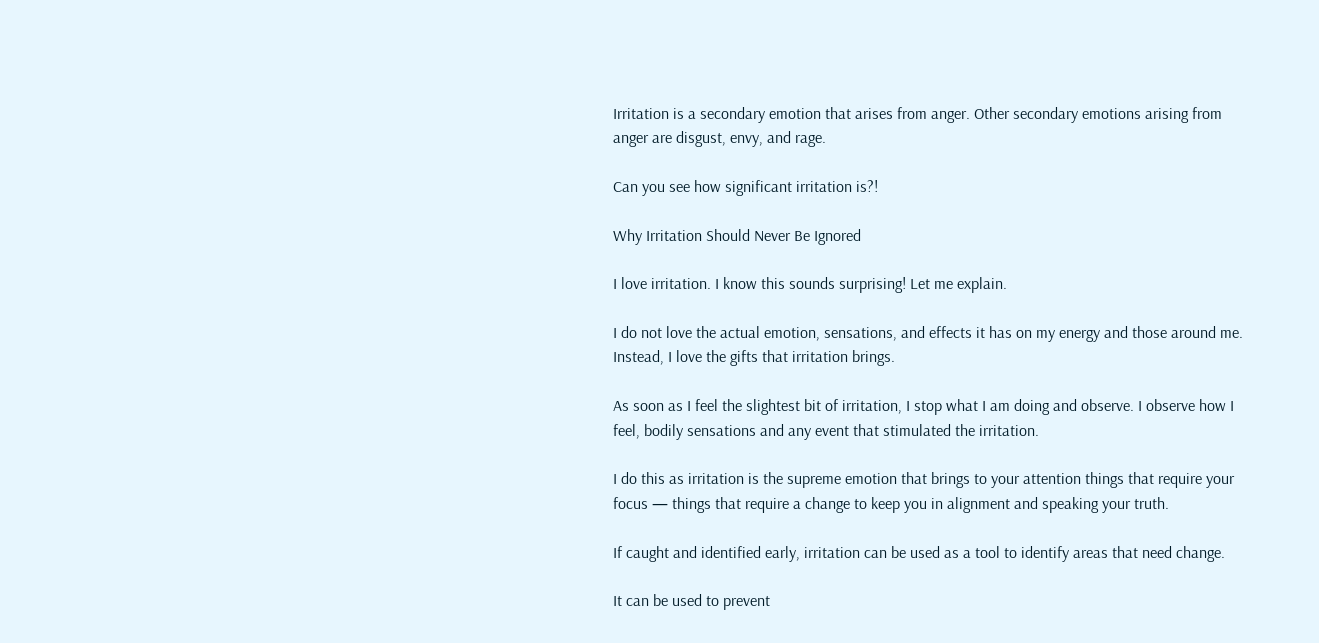Irritation is a secondary emotion that arises from anger. Other secondary emotions arising from anger are disgust, envy, and rage.

Can you see how significant irritation is?!

Why Irritation Should Never Be Ignored

I love irritation. I know this sounds surprising! Let me explain.

I do not love the actual emotion, sensations, and effects it has on my energy and those around me. Instead, I love the gifts that irritation brings.

As soon as I feel the slightest bit of irritation, I stop what I am doing and observe. I observe how I feel, bodily sensations and any event that stimulated the irritation.

I do this as irritation is the supreme emotion that brings to your attention things that require your focus — things that require a change to keep you in alignment and speaking your truth.

If caught and identified early, irritation can be used as a tool to identify areas that need change.

It can be used to prevent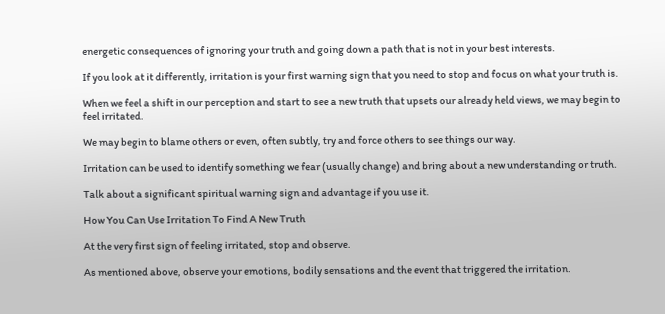energetic consequences of ignoring your truth and going down a path that is not in your best interests.

If you look at it differently, irritation is your first warning sign that you need to stop and focus on what your truth is.

When we feel a shift in our perception and start to see a new truth that upsets our already held views, we may begin to feel irritated.

We may begin to blame others or even, often subtly, try and force others to see things our way.

Irritation can be used to identify something we fear (usually change) and bring about a new understanding or truth.

Talk about a significant spiritual warning sign and advantage if you use it.

How You Can Use Irritation To Find A New Truth

At the very first sign of feeling irritated, stop and observe.

As mentioned above, observe your emotions, bodily sensations and the event that triggered the irritation.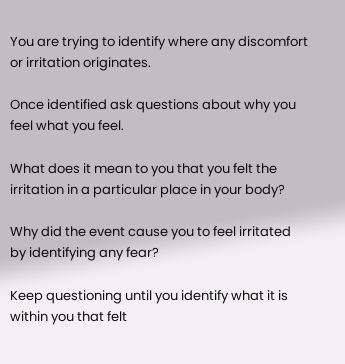You are trying to identify where any discomfort or irritation originates.

Once identified ask questions about why you feel what you feel.

What does it mean to you that you felt the irritation in a particular place in your body?

Why did the event cause you to feel irritated by identifying any fear?

Keep questioning until you identify what it is within you that felt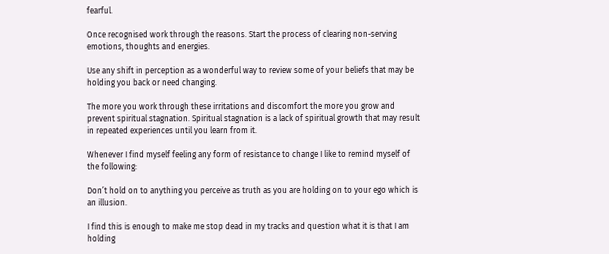fearful.

Once recognised work through the reasons. Start the process of clearing non-serving emotions, thoughts and energies.

Use any shift in perception as a wonderful way to review some of your beliefs that may be holding you back or need changing.

The more you work through these irritations and discomfort the more you grow and prevent spiritual stagnation. Spiritual stagnation is a lack of spiritual growth that may result in repeated experiences until you learn from it.

Whenever I find myself feeling any form of resistance to change I like to remind myself of the following:

Don’t hold on to anything you perceive as truth as you are holding on to your ego which is an illusion.

I find this is enough to make me stop dead in my tracks and question what it is that I am holding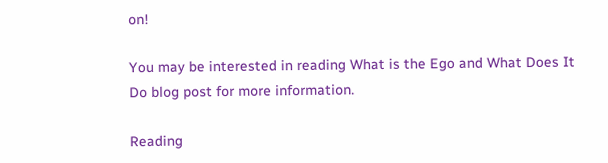on!

You may be interested in reading What is the Ego and What Does It Do blog post for more information.

Reading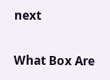next

What Box Are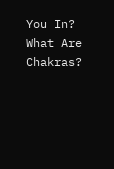You In?
What Are Chakras?